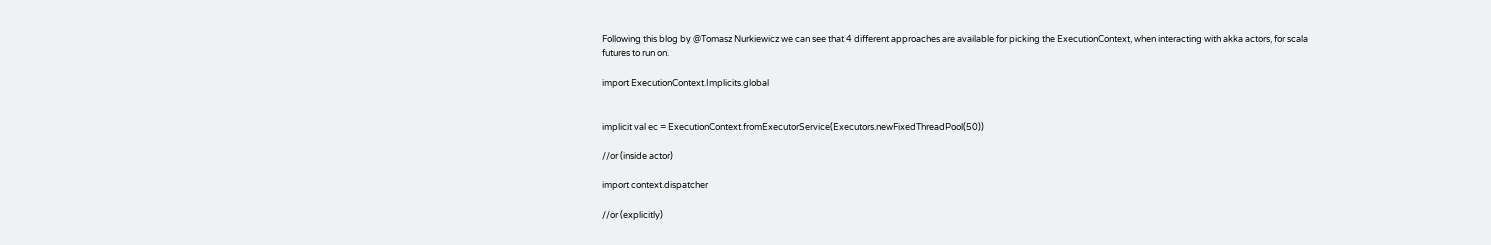Following this blog by @Tomasz Nurkiewicz we can see that 4 different approaches are available for picking the ExecutionContext, when interacting with akka actors, for scala futures to run on.

import ExecutionContext.Implicits.global


implicit val ec = ExecutionContext.fromExecutorService(Executors.newFixedThreadPool(50))

//or (inside actor)

import context.dispatcher

//or (explicitly)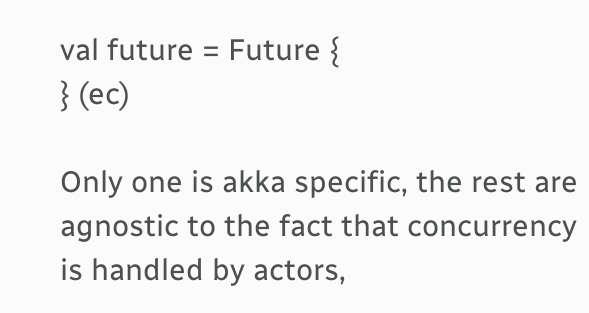val future = Future {
} (ec)

Only one is akka specific, the rest are agnostic to the fact that concurrency is handled by actors,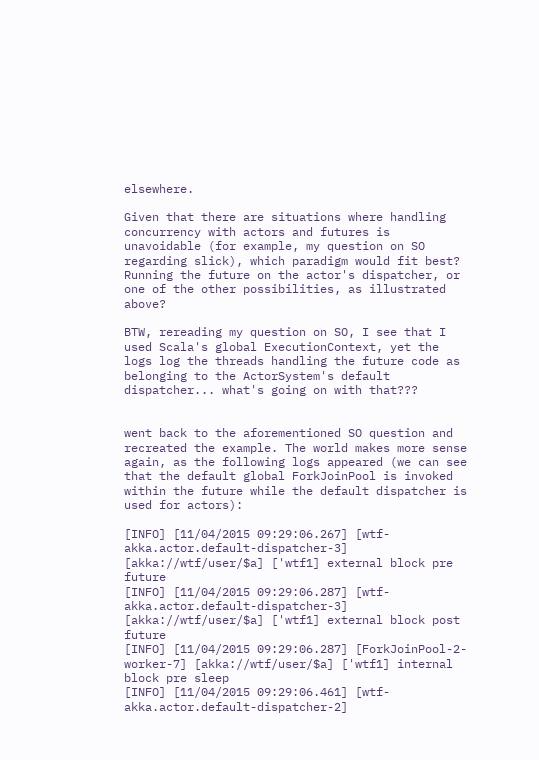elsewhere.

Given that there are situations where handling concurrency with actors and futures is unavoidable (for example, my question on SO regarding slick), which paradigm would fit best? Running the future on the actor's dispatcher, or one of the other possibilities, as illustrated above?

BTW, rereading my question on SO, I see that I used Scala's global ExecutionContext, yet the logs log the threads handling the future code as belonging to the ActorSystem's default dispatcher... what's going on with that???


went back to the aforementioned SO question and recreated the example. The world makes more sense again, as the following logs appeared (we can see that the default global ForkJoinPool is invoked within the future while the default dispatcher is used for actors):

[INFO] [11/04/2015 09:29:06.267] [wtf-akka.actor.default-dispatcher-3] [akka://wtf/user/$a] ['wtf1] external block pre future
[INFO] [11/04/2015 09:29:06.287] [wtf-akka.actor.default-dispatcher-3] [akka://wtf/user/$a] ['wtf1] external block post future
[INFO] [11/04/2015 09:29:06.287] [ForkJoinPool-2-worker-7] [akka://wtf/user/$a] ['wtf1] internal block pre sleep
[INFO] [11/04/2015 09:29:06.461] [wtf-akka.actor.default-dispatcher-2]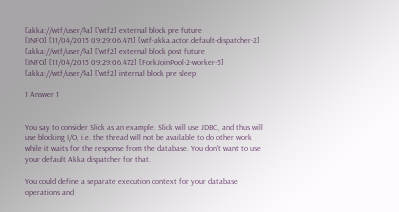[akka://wtf/user/$a] ['wtf2] external block pre future
[INFO] [11/04/2015 09:29:06.471] [wtf-akka.actor.default-dispatcher-2] [akka://wtf/user/$a] ['wtf2] external block post future
[INFO] [11/04/2015 09:29:06.472] [ForkJoinPool-2-worker-5] [akka://wtf/user/$a] ['wtf2] internal block pre sleep

1 Answer 1


You say to consider Slick as an example. Slick will use JDBC, and thus will use blocking I/O, i.e. the thread will not be available to do other work while it waits for the response from the database. You don't want to use your default Akka dispatcher for that.

You could define a separate execution context for your database operations and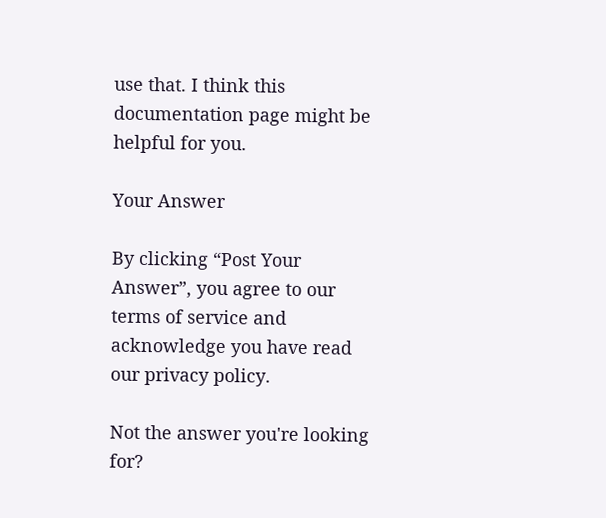use that. I think this documentation page might be helpful for you.

Your Answer

By clicking “Post Your Answer”, you agree to our terms of service and acknowledge you have read our privacy policy.

Not the answer you're looking for?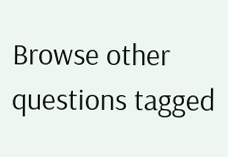Browse other questions tagged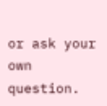or ask your own question.